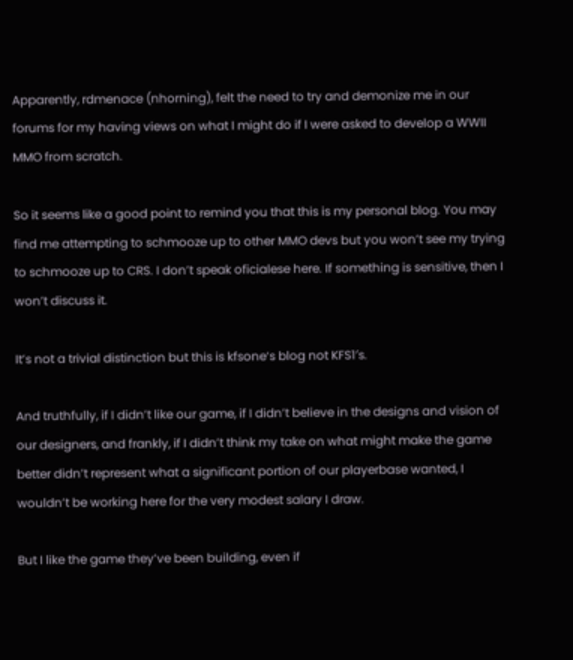Apparently, rdmenace (nhorning), felt the need to try and demonize me in our forums for my having views on what I might do if I were asked to develop a WWII MMO from scratch.

So it seems like a good point to remind you that this is my personal blog. You may find me attempting to schmooze up to other MMO devs but you won’t see my trying to schmooze up to CRS. I don’t speak oficialese here. If something is sensitive, then I won’t discuss it.

It’s not a trivial distinction but this is kfsone‘s blog not KFS1′s.

And truthfully, if I didn’t like our game, if I didn’t believe in the designs and vision of our designers, and frankly, if I didn’t think my take on what might make the game better didn’t represent what a significant portion of our playerbase wanted, I wouldn’t be working here for the very modest salary I draw.

But I like the game they’ve been building, even if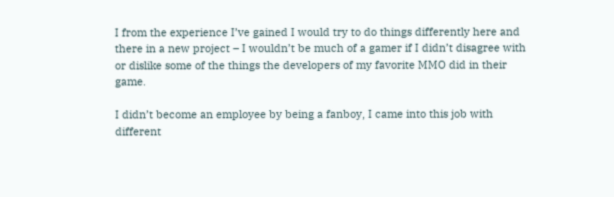I from the experience I’ve gained I would try to do things differently here and there in a new project – I wouldn’t be much of a gamer if I didn’t disagree with or dislike some of the things the developers of my favorite MMO did in their game.

I didn’t become an employee by being a fanboy, I came into this job with different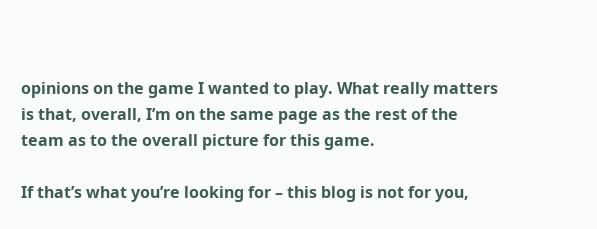opinions on the game I wanted to play. What really matters is that, overall, I’m on the same page as the rest of the team as to the overall picture for this game.

If that’s what you’re looking for – this blog is not for you,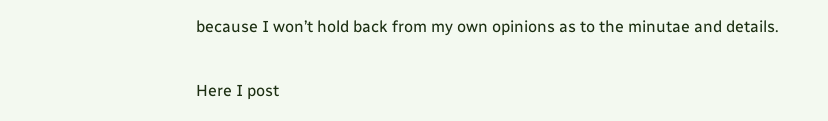because I won’t hold back from my own opinions as to the minutae and details.

Here I post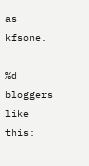as kfsone.

%d bloggers like this: